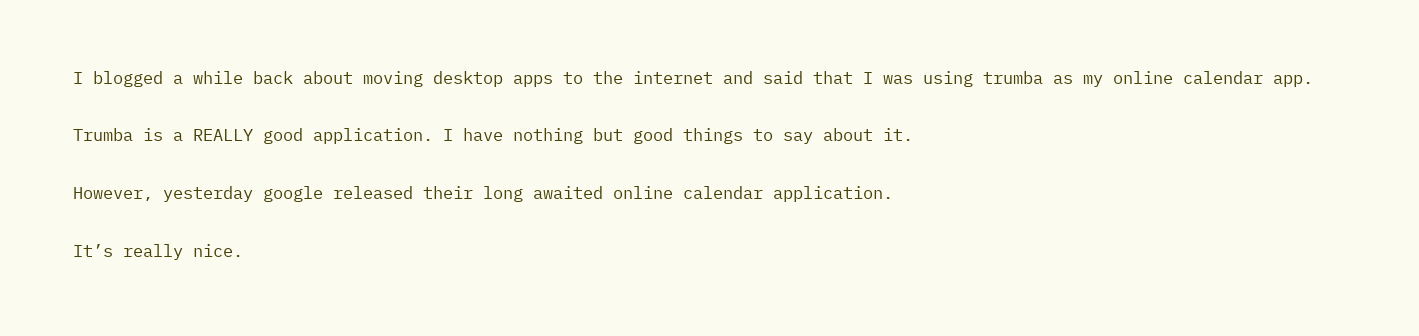I blogged a while back about moving desktop apps to the internet and said that I was using trumba as my online calendar app.

Trumba is a REALLY good application. I have nothing but good things to say about it.

However, yesterday google released their long awaited online calendar application.

It’s really nice.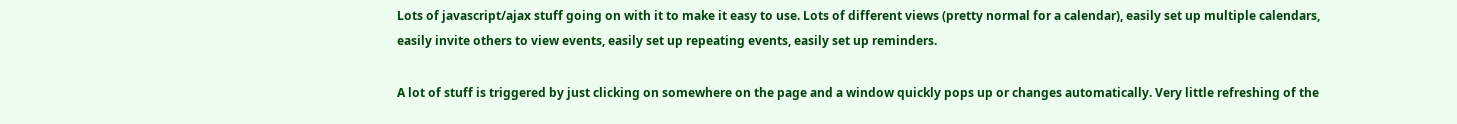Lots of javascript/ajax stuff going on with it to make it easy to use. Lots of different views (pretty normal for a calendar), easily set up multiple calendars, easily invite others to view events, easily set up repeating events, easily set up reminders.

A lot of stuff is triggered by just clicking on somewhere on the page and a window quickly pops up or changes automatically. Very little refreshing of the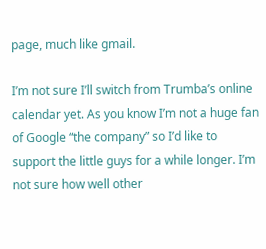page, much like gmail.

I’m not sure I’ll switch from Trumba’s online calendar yet. As you know I’m not a huge fan of Google “the company” so I’d like to support the little guys for a while longer. I’m not sure how well other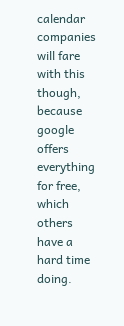calendar companies will fare with this though, because google offers everything for free, which others have a hard time doing.